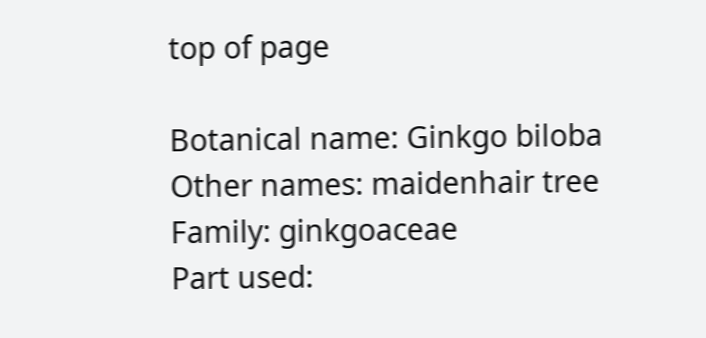top of page

Botanical name: Ginkgo biloba
Other names: maidenhair tree
Family: ginkgoaceae
Part used: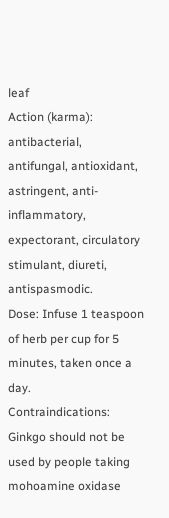leaf
Action (karma): antibacterial, antifungal, antioxidant, astringent, anti-inflammatory, expectorant, circulatory stimulant, diureti, antispasmodic.
Dose: Infuse 1 teaspoon of herb per cup for 5 minutes, taken once a day.
Contraindications: Ginkgo should not be used by people taking mohoamine oxidase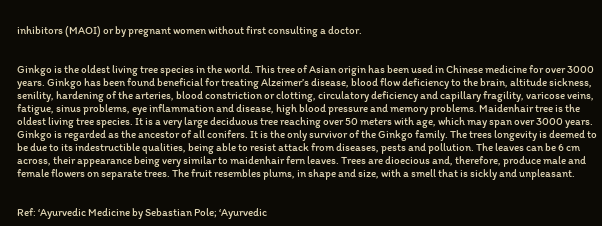inhibitors (MAOI) or by pregnant women without first consulting a doctor.


Ginkgo is the oldest living tree species in the world. This tree of Asian origin has been used in Chinese medicine for over 3000 years. Ginkgo has been found beneficial for treating Alzeimer’s disease, blood flow deficiency to the brain, altitude sickness, senility, hardening of the arteries, blood constriction or clotting, circulatory deficiency and capillary fragility, varicose veins, fatigue, sinus problems, eye inflammation and disease, high blood pressure and memory problems. Maidenhair tree is the oldest living tree species. It is a very large deciduous tree reaching over 50 meters with age, which may span over 3000 years. Ginkgo is regarded as the ancestor of all conifers. It is the only survivor of the Ginkgo family. The trees longevity is deemed to be due to its indestructible qualities, being able to resist attack from diseases, pests and pollution. The leaves can be 6 cm across, their appearance being very similar to maidenhair fern leaves. Trees are dioecious and, therefore, produce male and female flowers on separate trees. The fruit resembles plums, in shape and size, with a smell that is sickly and unpleasant.


Ref: ‘Ayurvedic Medicine by Sebastian Pole; ‘Ayurvedic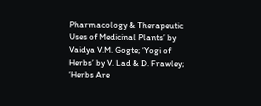Pharmacology & Therapeutic Uses of Medicinal Plants’ by Vaidya V.M. Gogte; ‘Yogi of Herbs’ by V. Lad & D. Frawley; ‘Herbs Are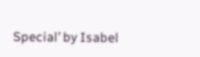Special’ by Isabel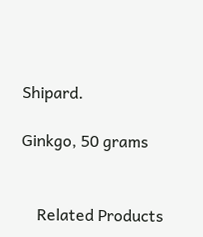Shipard.

Ginkgo, 50 grams


    Related Products